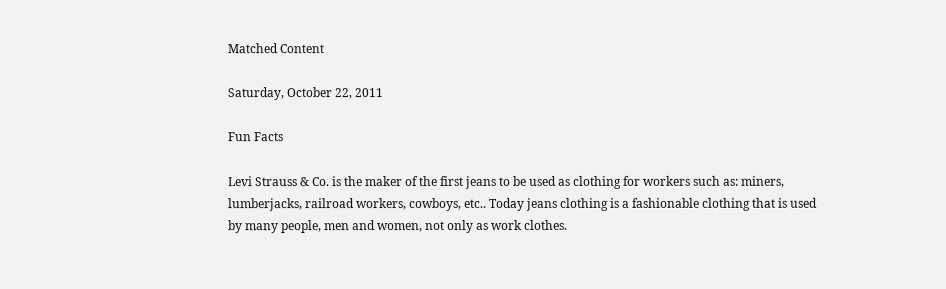Matched Content

Saturday, October 22, 2011

Fun Facts

Levi Strauss & Co. is the maker of the first jeans to be used as clothing for workers such as: miners, lumberjacks, railroad workers, cowboys, etc.. Today jeans clothing is a fashionable clothing that is used by many people, men and women, not only as work clothes.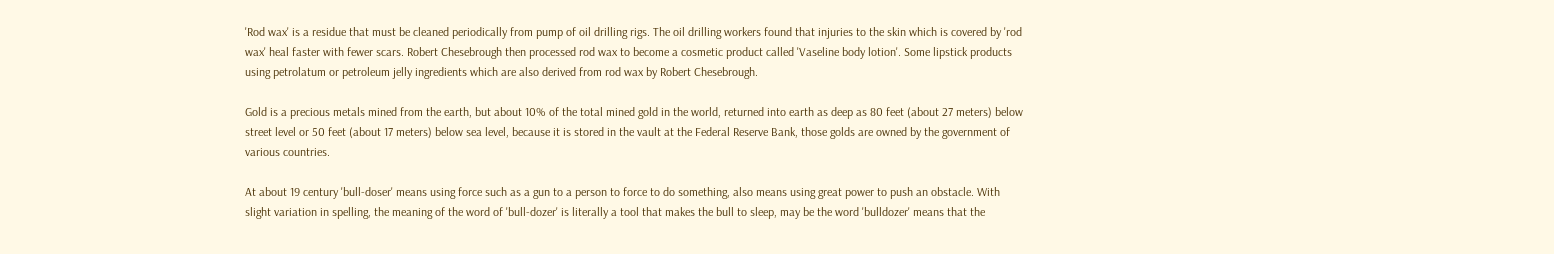'Rod wax' is a residue that must be cleaned periodically from pump of oil drilling rigs. The oil drilling workers found that injuries to the skin which is covered by 'rod wax' heal faster with fewer scars. Robert Chesebrough then processed rod wax to become a cosmetic product called 'Vaseline body lotion'. Some lipstick products using petrolatum or petroleum jelly ingredients which are also derived from rod wax by Robert Chesebrough.

Gold is a precious metals mined from the earth, but about 10% of the total mined gold in the world, returned into earth as deep as 80 feet (about 27 meters) below street level or 50 feet (about 17 meters) below sea level, because it is stored in the vault at the Federal Reserve Bank, those golds are owned by the government of various countries.

At about 19 century 'bull-doser' means using force such as a gun to a person to force to do something, also means using great power to push an obstacle. With slight variation in spelling, the meaning of the word of 'bull-dozer' is literally a tool that makes the bull to sleep, may be the word 'bulldozer' means that the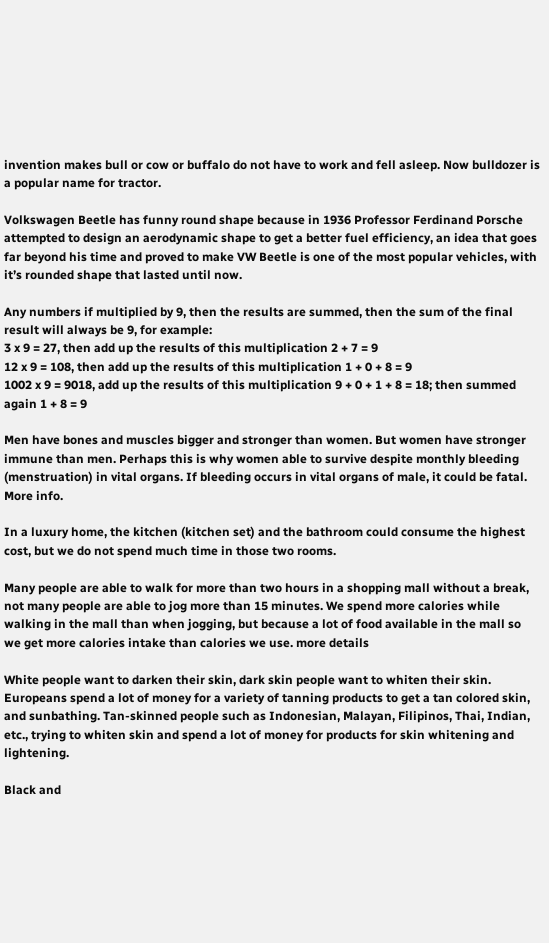invention makes bull or cow or buffalo do not have to work and fell asleep. Now bulldozer is a popular name for tractor.

Volkswagen Beetle has funny round shape because in 1936 Professor Ferdinand Porsche attempted to design an aerodynamic shape to get a better fuel efficiency, an idea that goes far beyond his time and proved to make VW Beetle is one of the most popular vehicles, with it’s rounded shape that lasted until now.

Any numbers if multiplied by 9, then the results are summed, then the sum of the final result will always be 9, for example:
3 x 9 = 27, then add up the results of this multiplication 2 + 7 = 9
12 x 9 = 108, then add up the results of this multiplication 1 + 0 + 8 = 9
1002 x 9 = 9018, add up the results of this multiplication 9 + 0 + 1 + 8 = 18; then summed again 1 + 8 = 9

Men have bones and muscles bigger and stronger than women. But women have stronger immune than men. Perhaps this is why women able to survive despite monthly bleeding (menstruation) in vital organs. If bleeding occurs in vital organs of male, it could be fatal. More info.

In a luxury home, the kitchen (kitchen set) and the bathroom could consume the highest cost, but we do not spend much time in those two rooms.

Many people are able to walk for more than two hours in a shopping mall without a break, not many people are able to jog more than 15 minutes. We spend more calories while walking in the mall than when jogging, but because a lot of food available in the mall so we get more calories intake than calories we use. more details

White people want to darken their skin, dark skin people want to whiten their skin. Europeans spend a lot of money for a variety of tanning products to get a tan colored skin, and sunbathing. Tan-skinned people such as Indonesian, Malayan, Filipinos, Thai, Indian, etc., trying to whiten skin and spend a lot of money for products for skin whitening and lightening.

Black and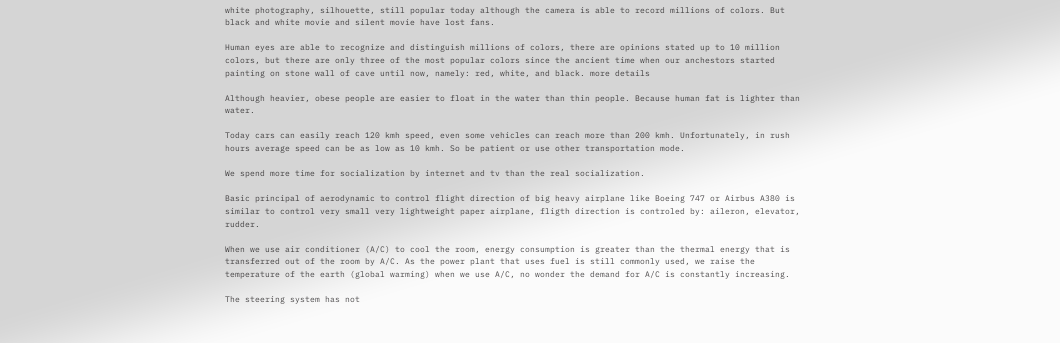white photography, silhouette, still popular today although the camera is able to record millions of colors. But black and white movie and silent movie have lost fans.

Human eyes are able to recognize and distinguish millions of colors, there are opinions stated up to 10 million colors, but there are only three of the most popular colors since the ancient time when our anchestors started painting on stone wall of cave until now, namely: red, white, and black. more details

Although heavier, obese people are easier to float in the water than thin people. Because human fat is lighter than water.

Today cars can easily reach 120 kmh speed, even some vehicles can reach more than 200 kmh. Unfortunately, in rush hours average speed can be as low as 10 kmh. So be patient or use other transportation mode.

We spend more time for socialization by internet and tv than the real socialization.

Basic principal of aerodynamic to control flight direction of big heavy airplane like Boeing 747 or Airbus A380 is similar to control very small very lightweight paper airplane, fligth direction is controled by: aileron, elevator, rudder.

When we use air conditioner (A/C) to cool the room, energy consumption is greater than the thermal energy that is transferred out of the room by A/C. As the power plant that uses fuel is still commonly used, we raise the temperature of the earth (global warming) when we use A/C, no wonder the demand for A/C is constantly increasing.

The steering system has not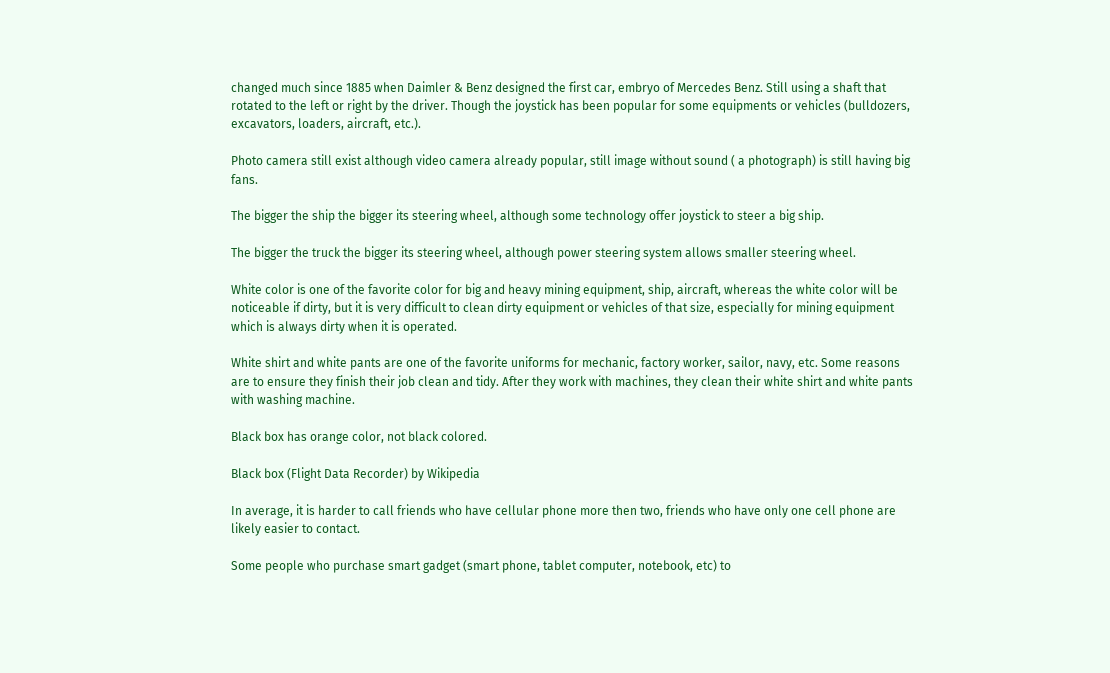changed much since 1885 when Daimler & Benz designed the first car, embryo of Mercedes Benz. Still using a shaft that rotated to the left or right by the driver. Though the joystick has been popular for some equipments or vehicles (bulldozers, excavators, loaders, aircraft, etc.).

Photo camera still exist although video camera already popular, still image without sound ( a photograph) is still having big fans.

The bigger the ship the bigger its steering wheel, although some technology offer joystick to steer a big ship.

The bigger the truck the bigger its steering wheel, although power steering system allows smaller steering wheel.

White color is one of the favorite color for big and heavy mining equipment, ship, aircraft, whereas the white color will be noticeable if dirty, but it is very difficult to clean dirty equipment or vehicles of that size, especially for mining equipment which is always dirty when it is operated.

White shirt and white pants are one of the favorite uniforms for mechanic, factory worker, sailor, navy, etc. Some reasons are to ensure they finish their job clean and tidy. After they work with machines, they clean their white shirt and white pants with washing machine.

Black box has orange color, not black colored.

Black box (Flight Data Recorder) by Wikipedia

In average, it is harder to call friends who have cellular phone more then two, friends who have only one cell phone are likely easier to contact.

Some people who purchase smart gadget (smart phone, tablet computer, notebook, etc) to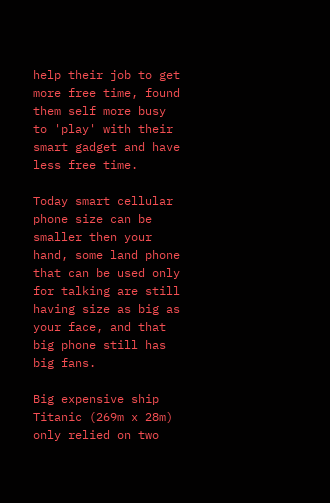help their job to get more free time, found them self more busy to 'play' with their smart gadget and have less free time.

Today smart cellular phone size can be smaller then your hand, some land phone that can be used only for talking are still having size as big as your face, and that big phone still has big fans.

Big expensive ship Titanic (269m x 28m) only relied on two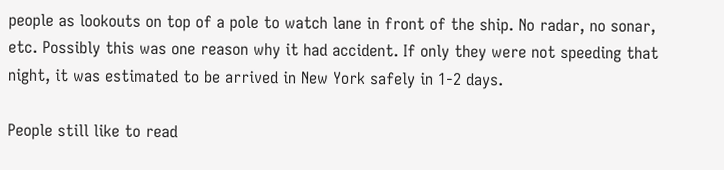people as lookouts on top of a pole to watch lane in front of the ship. No radar, no sonar, etc. Possibly this was one reason why it had accident. If only they were not speeding that night, it was estimated to be arrived in New York safely in 1-2 days.

People still like to read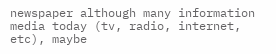newspaper although many information media today (tv, radio, internet, etc), maybe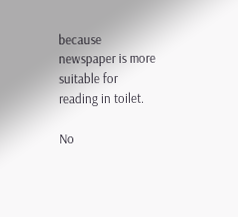because newspaper is more suitable for reading in toilet.

No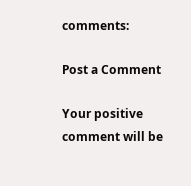comments:

Post a Comment

Your positive comment will be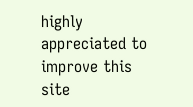highly appreciated to improve this site